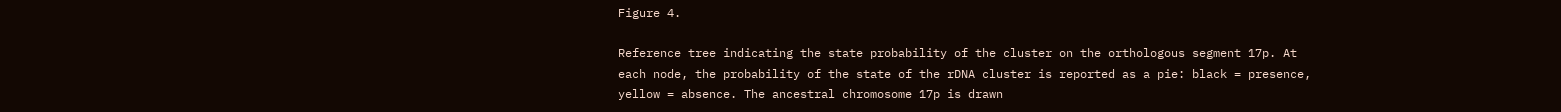Figure 4.

Reference tree indicating the state probability of the cluster on the orthologous segment 17p. At each node, the probability of the state of the rDNA cluster is reported as a pie: black = presence, yellow = absence. The ancestral chromosome 17p is drawn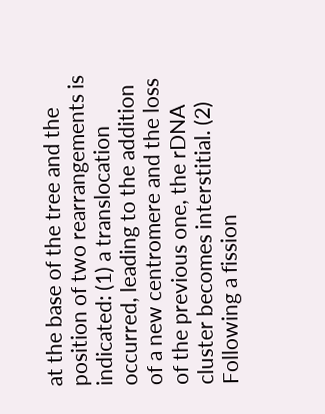at the base of the tree and the position of two rearrangements is indicated: (1) a translocation occurred, leading to the addition of a new centromere and the loss of the previous one, the rDNA cluster becomes interstitial. (2) Following a fission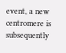event, a new centromere is subsequently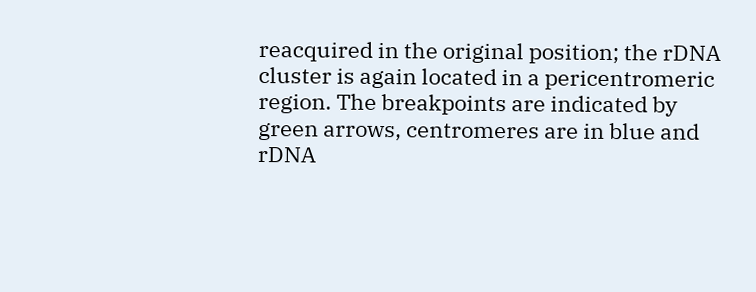reacquired in the original position; the rDNA cluster is again located in a pericentromeric region. The breakpoints are indicated by green arrows, centromeres are in blue and rDNA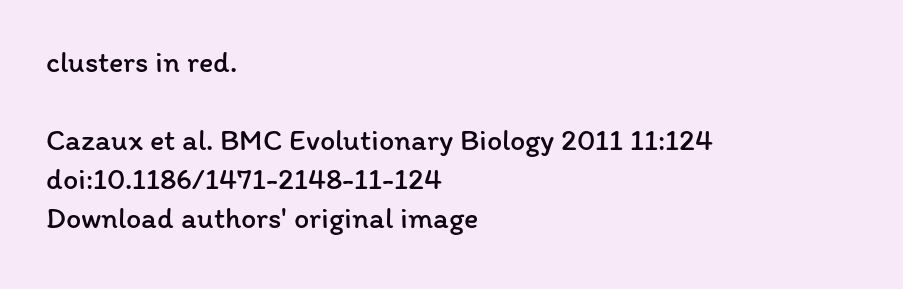clusters in red.

Cazaux et al. BMC Evolutionary Biology 2011 11:124   doi:10.1186/1471-2148-11-124
Download authors' original image